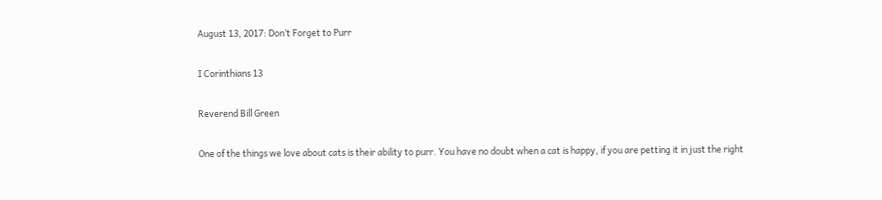August 13, 2017: Don’t Forget to Purr

I Corinthians 13

Reverend Bill Green

One of the things we love about cats is their ability to purr. You have no doubt when a cat is happy, if you are petting it in just the right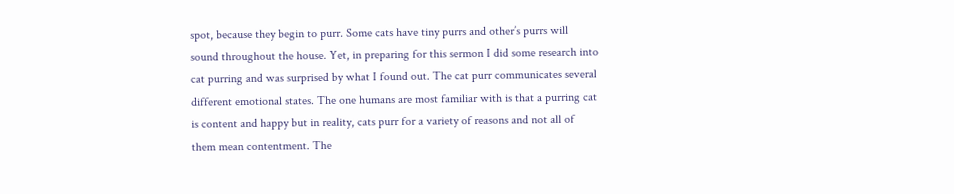spot, because they begin to purr. Some cats have tiny purrs and other’s purrs will sound throughout the house. Yet, in preparing for this sermon I did some research into cat purring and was surprised by what I found out. The cat purr communicates several different emotional states. The one humans are most familiar with is that a purring cat is content and happy but in reality, cats purr for a variety of reasons and not all of them mean contentment. The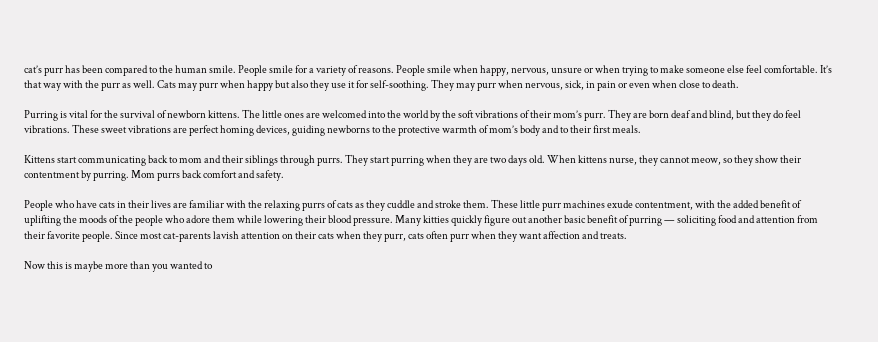cat’s purr has been compared to the human smile. People smile for a variety of reasons. People smile when happy, nervous, unsure or when trying to make someone else feel comfortable. It’s that way with the purr as well. Cats may purr when happy but also they use it for self-soothing. They may purr when nervous, sick, in pain or even when close to death.

Purring is vital for the survival of newborn kittens. The little ones are welcomed into the world by the soft vibrations of their mom’s purr. They are born deaf and blind, but they do feel vibrations. These sweet vibrations are perfect homing devices, guiding newborns to the protective warmth of mom’s body and to their first meals.

Kittens start communicating back to mom and their siblings through purrs. They start purring when they are two days old. When kittens nurse, they cannot meow, so they show their contentment by purring. Mom purrs back comfort and safety.

People who have cats in their lives are familiar with the relaxing purrs of cats as they cuddle and stroke them. These little purr machines exude contentment, with the added benefit of uplifting the moods of the people who adore them while lowering their blood pressure. Many kitties quickly figure out another basic benefit of purring — soliciting food and attention from their favorite people. Since most cat-parents lavish attention on their cats when they purr, cats often purr when they want affection and treats.

Now this is maybe more than you wanted to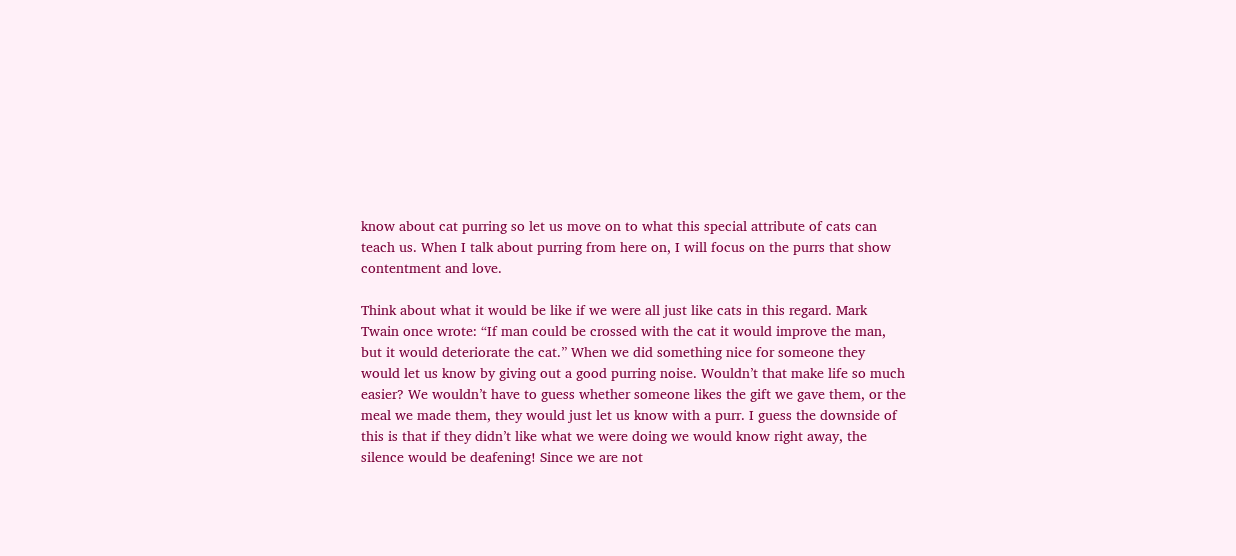know about cat purring so let us move on to what this special attribute of cats can teach us. When I talk about purring from here on, I will focus on the purrs that show contentment and love.

Think about what it would be like if we were all just like cats in this regard. Mark Twain once wrote: “If man could be crossed with the cat it would improve the man, but it would deteriorate the cat.” When we did something nice for someone they would let us know by giving out a good purring noise. Wouldn’t that make life so much easier? We wouldn’t have to guess whether someone likes the gift we gave them, or the meal we made them, they would just let us know with a purr. I guess the downside of this is that if they didn’t like what we were doing we would know right away, the silence would be deafening! Since we are not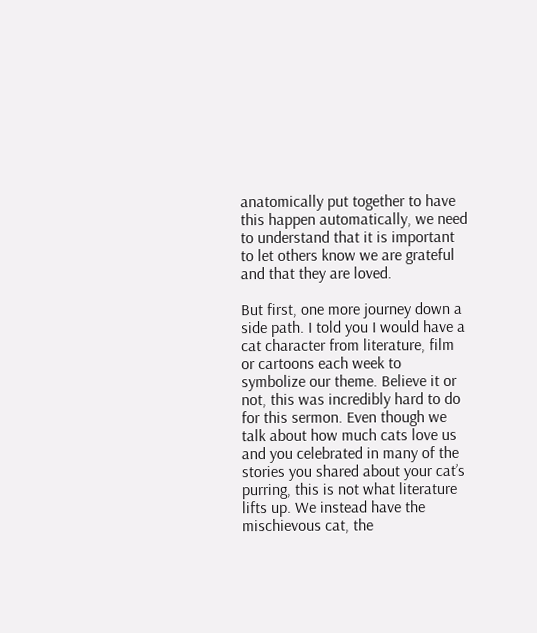anatomically put together to have this happen automatically, we need to understand that it is important to let others know we are grateful and that they are loved.

But first, one more journey down a side path. I told you I would have a cat character from literature, film or cartoons each week to symbolize our theme. Believe it or not, this was incredibly hard to do for this sermon. Even though we talk about how much cats love us and you celebrated in many of the stories you shared about your cat’s purring, this is not what literature lifts up. We instead have the mischievous cat, the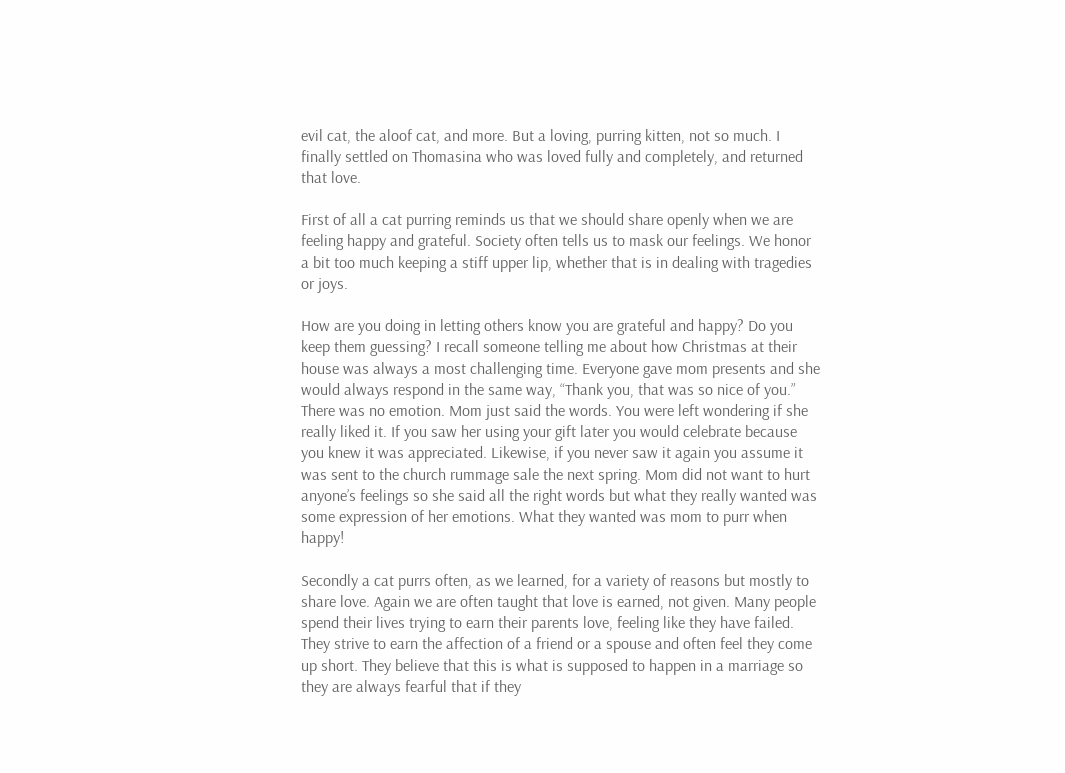evil cat, the aloof cat, and more. But a loving, purring kitten, not so much. I finally settled on Thomasina who was loved fully and completely, and returned that love.

First of all a cat purring reminds us that we should share openly when we are feeling happy and grateful. Society often tells us to mask our feelings. We honor a bit too much keeping a stiff upper lip, whether that is in dealing with tragedies or joys.

How are you doing in letting others know you are grateful and happy? Do you keep them guessing? I recall someone telling me about how Christmas at their house was always a most challenging time. Everyone gave mom presents and she would always respond in the same way, “Thank you, that was so nice of you.” There was no emotion. Mom just said the words. You were left wondering if she really liked it. If you saw her using your gift later you would celebrate because you knew it was appreciated. Likewise, if you never saw it again you assume it was sent to the church rummage sale the next spring. Mom did not want to hurt anyone’s feelings so she said all the right words but what they really wanted was some expression of her emotions. What they wanted was mom to purr when happy!

Secondly a cat purrs often, as we learned, for a variety of reasons but mostly to share love. Again we are often taught that love is earned, not given. Many people spend their lives trying to earn their parents love, feeling like they have failed. They strive to earn the affection of a friend or a spouse and often feel they come up short. They believe that this is what is supposed to happen in a marriage so they are always fearful that if they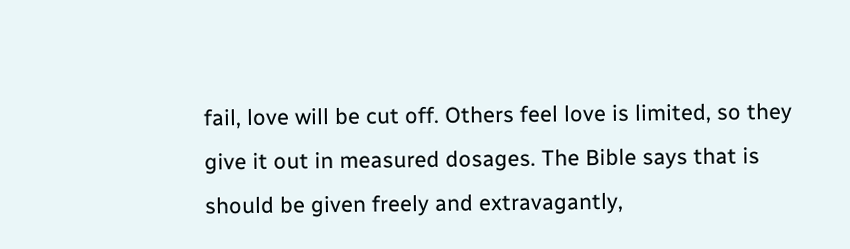fail, love will be cut off. Others feel love is limited, so they give it out in measured dosages. The Bible says that is should be given freely and extravagantly,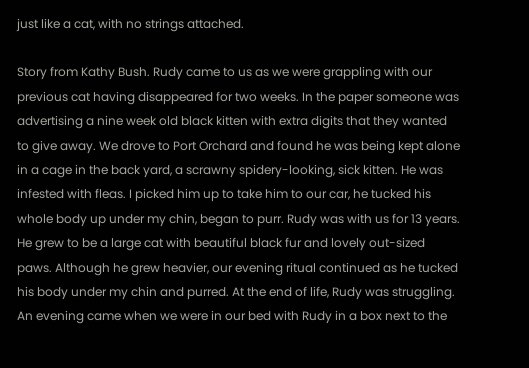just like a cat, with no strings attached.

Story from Kathy Bush. Rudy came to us as we were grappling with our previous cat having disappeared for two weeks. In the paper someone was advertising a nine week old black kitten with extra digits that they wanted to give away. We drove to Port Orchard and found he was being kept alone in a cage in the back yard, a scrawny spidery-looking, sick kitten. He was infested with fleas. I picked him up to take him to our car, he tucked his whole body up under my chin, began to purr. Rudy was with us for 13 years. He grew to be a large cat with beautiful black fur and lovely out-sized paws. Although he grew heavier, our evening ritual continued as he tucked his body under my chin and purred. At the end of life, Rudy was struggling. An evening came when we were in our bed with Rudy in a box next to the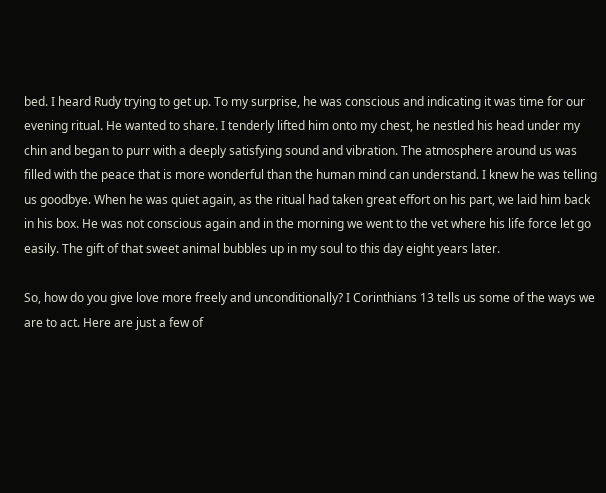bed. I heard Rudy trying to get up. To my surprise, he was conscious and indicating it was time for our evening ritual. He wanted to share. I tenderly lifted him onto my chest, he nestled his head under my chin and began to purr with a deeply satisfying sound and vibration. The atmosphere around us was filled with the peace that is more wonderful than the human mind can understand. I knew he was telling us goodbye. When he was quiet again, as the ritual had taken great effort on his part, we laid him back in his box. He was not conscious again and in the morning we went to the vet where his life force let go easily. The gift of that sweet animal bubbles up in my soul to this day eight years later.

So, how do you give love more freely and unconditionally? I Corinthians 13 tells us some of the ways we are to act. Here are just a few of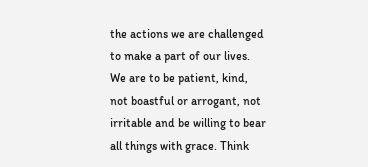the actions we are challenged to make a part of our lives. We are to be patient, kind, not boastful or arrogant, not irritable and be willing to bear all things with grace. Think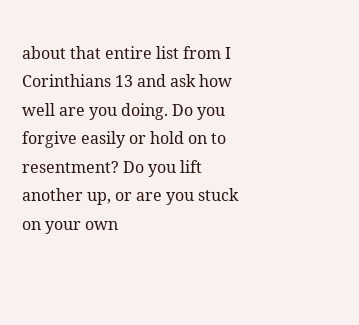about that entire list from I Corinthians 13 and ask how well are you doing. Do you forgive easily or hold on to resentment? Do you lift another up, or are you stuck on your own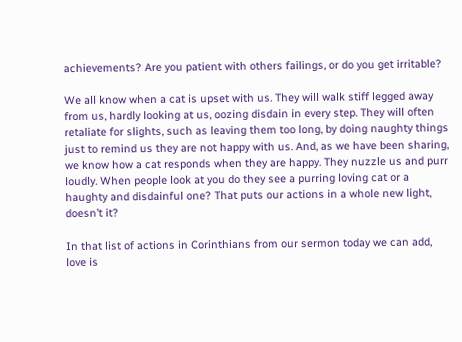achievements? Are you patient with others failings, or do you get irritable?

We all know when a cat is upset with us. They will walk stiff legged away from us, hardly looking at us, oozing disdain in every step. They will often retaliate for slights, such as leaving them too long, by doing naughty things just to remind us they are not happy with us. And, as we have been sharing, we know how a cat responds when they are happy. They nuzzle us and purr loudly. When people look at you do they see a purring loving cat or a haughty and disdainful one? That puts our actions in a whole new light, doesn’t it?

In that list of actions in Corinthians from our sermon today we can add, love is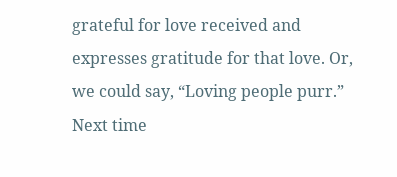grateful for love received and expresses gratitude for that love. Or, we could say, “Loving people purr.” Next time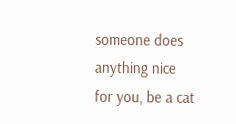someone does anything nice for you, be a cat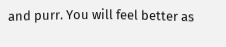and purr. You will feel better as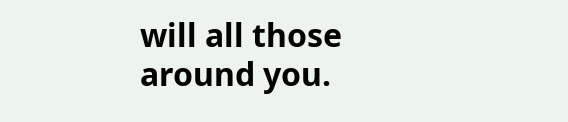will all those around you.